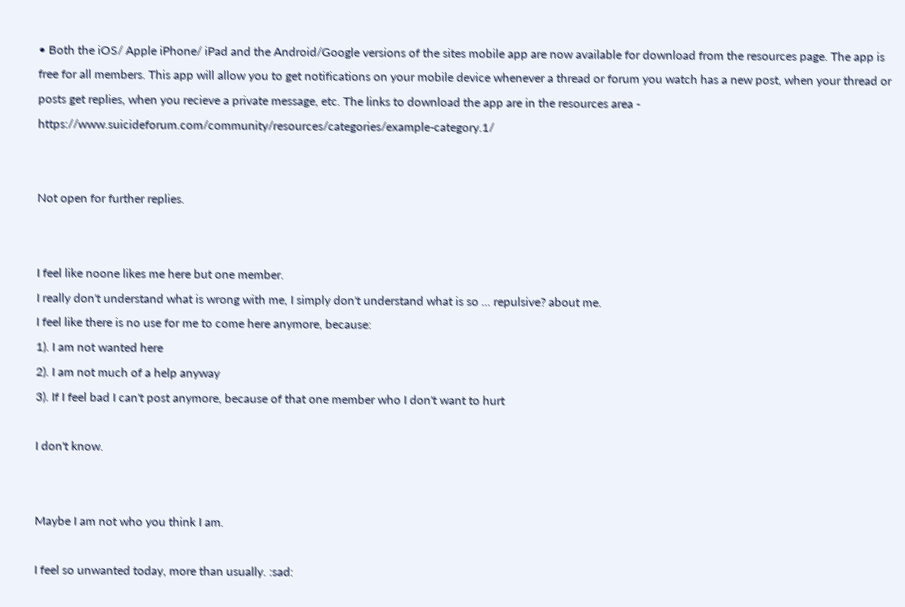• Both the iOS/ Apple iPhone/ iPad and the Android/Google versions of the sites mobile app are now available for download from the resources page. The app is free for all members. This app will allow you to get notifications on your mobile device whenever a thread or forum you watch has a new post, when your thread or posts get replies, when you recieve a private message, etc. The links to download the app are in the resources area - https://www.suicideforum.com/community/resources/categories/example-category.1/


Not open for further replies.


I feel like noone likes me here but one member.
I really don't understand what is wrong with me, I simply don't understand what is so ... repulsive? about me.
I feel like there is no use for me to come here anymore, because:
1). I am not wanted here
2). I am not much of a help anyway
3). If I feel bad I can't post anymore, because of that one member who I don't want to hurt

I don't know.


Maybe I am not who you think I am.

I feel so unwanted today, more than usually. :sad: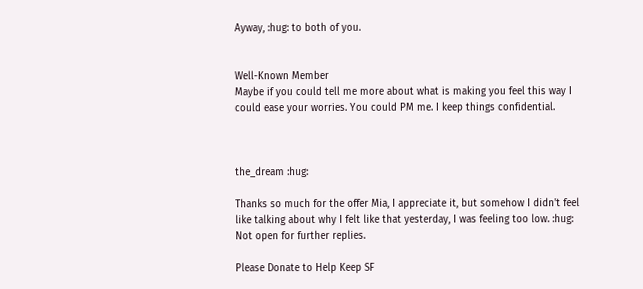Ayway, :hug: to both of you.


Well-Known Member
Maybe if you could tell me more about what is making you feel this way I could ease your worries. You could PM me. I keep things confidential.



the_dream :hug:

Thanks so much for the offer Mia, I appreciate it, but somehow I didn't feel like talking about why I felt like that yesterday, I was feeling too low. :hug:
Not open for further replies.

Please Donate to Help Keep SF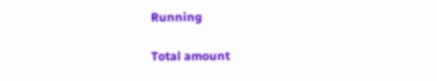Running

Total amount